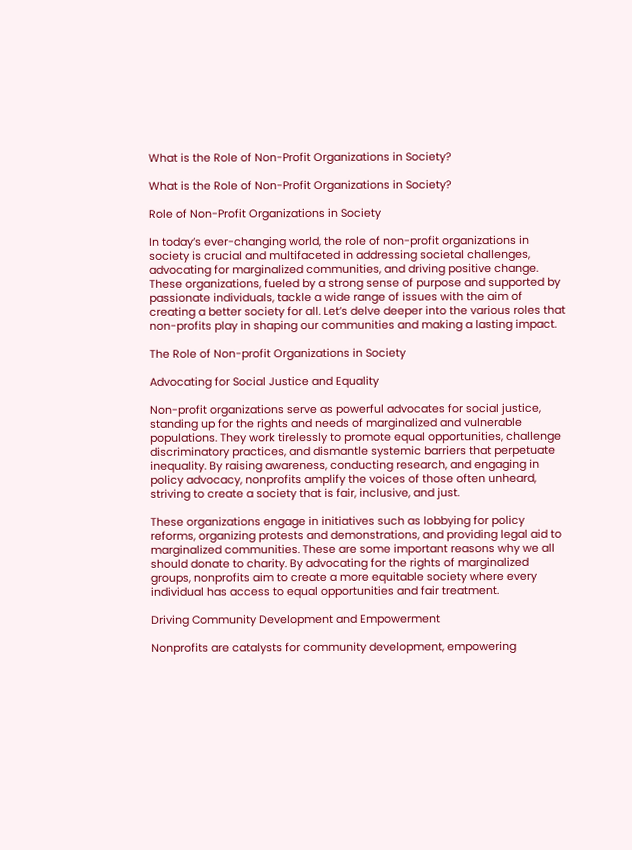What is the Role of Non-Profit Organizations in Society?

What is the Role of Non-Profit Organizations in Society?

Role of Non-Profit Organizations in Society

In today’s ever-changing world, the role of non-profit organizations in society is crucial and multifaceted in addressing societal challenges, advocating for marginalized communities, and driving positive change. These organizations, fueled by a strong sense of purpose and supported by passionate individuals, tackle a wide range of issues with the aim of creating a better society for all. Let’s delve deeper into the various roles that non-profits play in shaping our communities and making a lasting impact.

The Role of Non-profit Organizations in Society

Advocating for Social Justice and Equality

Non-profit organizations serve as powerful advocates for social justice, standing up for the rights and needs of marginalized and vulnerable populations. They work tirelessly to promote equal opportunities, challenge discriminatory practices, and dismantle systemic barriers that perpetuate inequality. By raising awareness, conducting research, and engaging in policy advocacy, nonprofits amplify the voices of those often unheard, striving to create a society that is fair, inclusive, and just.

These organizations engage in initiatives such as lobbying for policy reforms, organizing protests and demonstrations, and providing legal aid to marginalized communities. These are some important reasons why we all should donate to charity. By advocating for the rights of marginalized groups, nonprofits aim to create a more equitable society where every individual has access to equal opportunities and fair treatment.

Driving Community Development and Empowerment

Nonprofits are catalysts for community development, empowering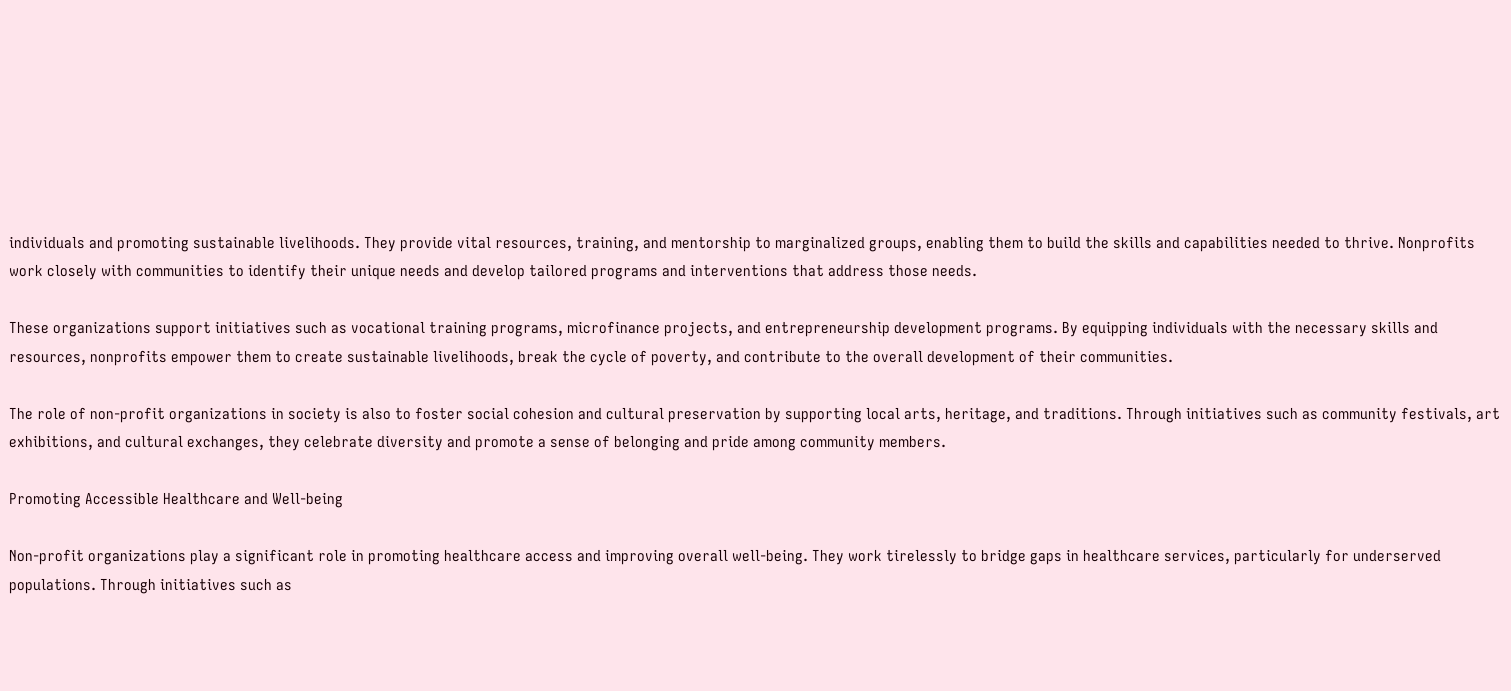individuals and promoting sustainable livelihoods. They provide vital resources, training, and mentorship to marginalized groups, enabling them to build the skills and capabilities needed to thrive. Nonprofits work closely with communities to identify their unique needs and develop tailored programs and interventions that address those needs.

These organizations support initiatives such as vocational training programs, microfinance projects, and entrepreneurship development programs. By equipping individuals with the necessary skills and resources, nonprofits empower them to create sustainable livelihoods, break the cycle of poverty, and contribute to the overall development of their communities.

The role of non-profit organizations in society is also to foster social cohesion and cultural preservation by supporting local arts, heritage, and traditions. Through initiatives such as community festivals, art exhibitions, and cultural exchanges, they celebrate diversity and promote a sense of belonging and pride among community members.

Promoting Accessible Healthcare and Well-being

Non-profit organizations play a significant role in promoting healthcare access and improving overall well-being. They work tirelessly to bridge gaps in healthcare services, particularly for underserved populations. Through initiatives such as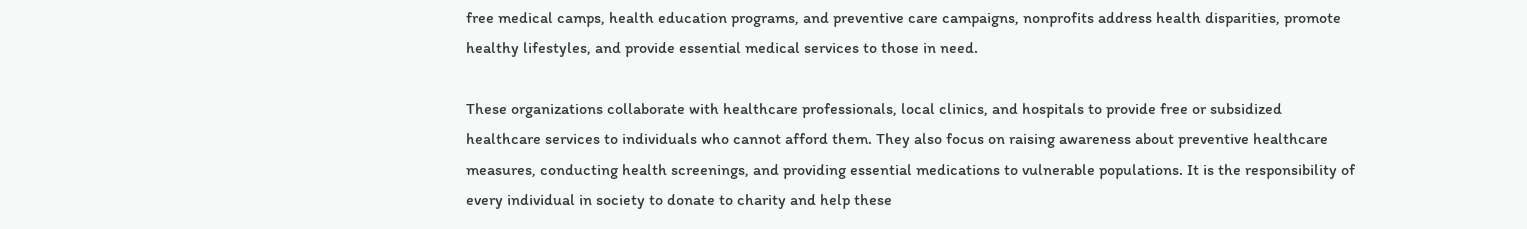free medical camps, health education programs, and preventive care campaigns, nonprofits address health disparities, promote healthy lifestyles, and provide essential medical services to those in need.

These organizations collaborate with healthcare professionals, local clinics, and hospitals to provide free or subsidized healthcare services to individuals who cannot afford them. They also focus on raising awareness about preventive healthcare measures, conducting health screenings, and providing essential medications to vulnerable populations. It is the responsibility of every individual in society to donate to charity and help these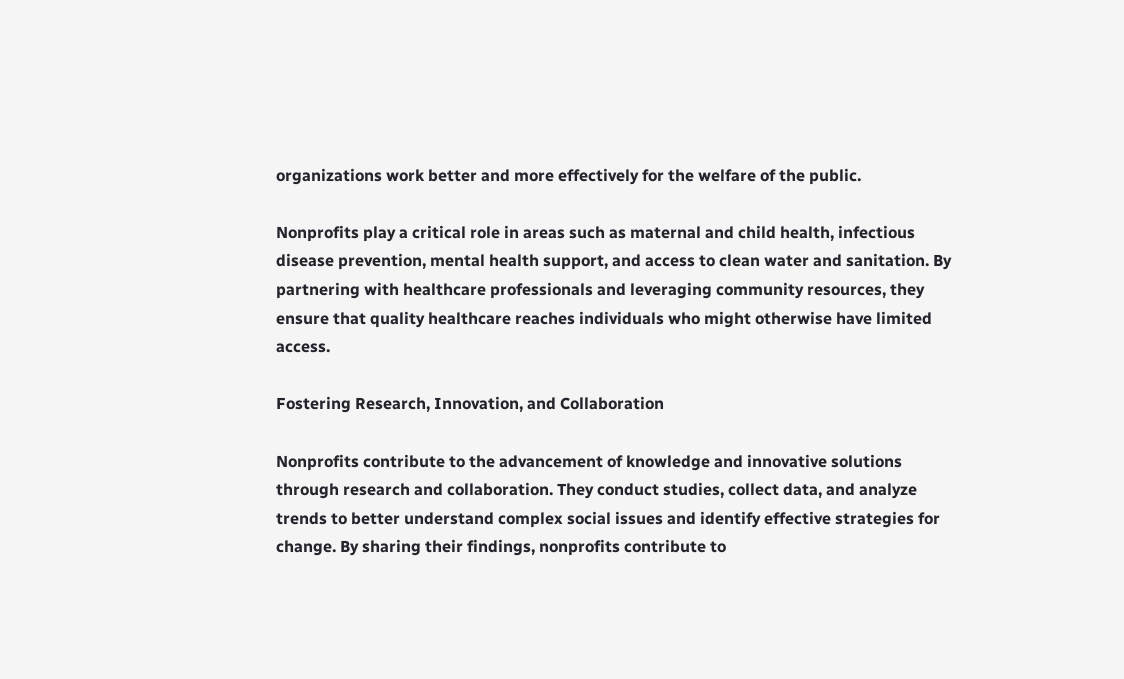organizations work better and more effectively for the welfare of the public.

Nonprofits play a critical role in areas such as maternal and child health, infectious disease prevention, mental health support, and access to clean water and sanitation. By partnering with healthcare professionals and leveraging community resources, they ensure that quality healthcare reaches individuals who might otherwise have limited access.

Fostering Research, Innovation, and Collaboration

Nonprofits contribute to the advancement of knowledge and innovative solutions through research and collaboration. They conduct studies, collect data, and analyze trends to better understand complex social issues and identify effective strategies for change. By sharing their findings, nonprofits contribute to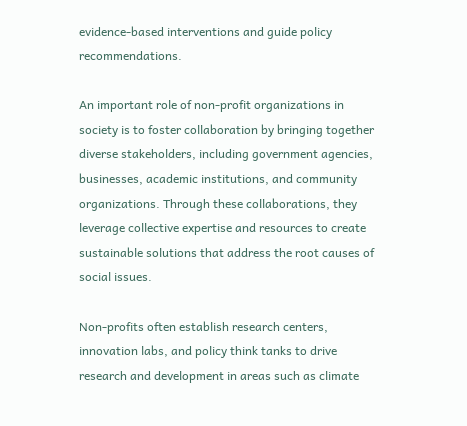evidence-based interventions and guide policy recommendations.

An important role of non-profit organizations in society is to foster collaboration by bringing together diverse stakeholders, including government agencies, businesses, academic institutions, and community organizations. Through these collaborations, they leverage collective expertise and resources to create sustainable solutions that address the root causes of social issues.

Non-profits often establish research centers, innovation labs, and policy think tanks to drive research and development in areas such as climate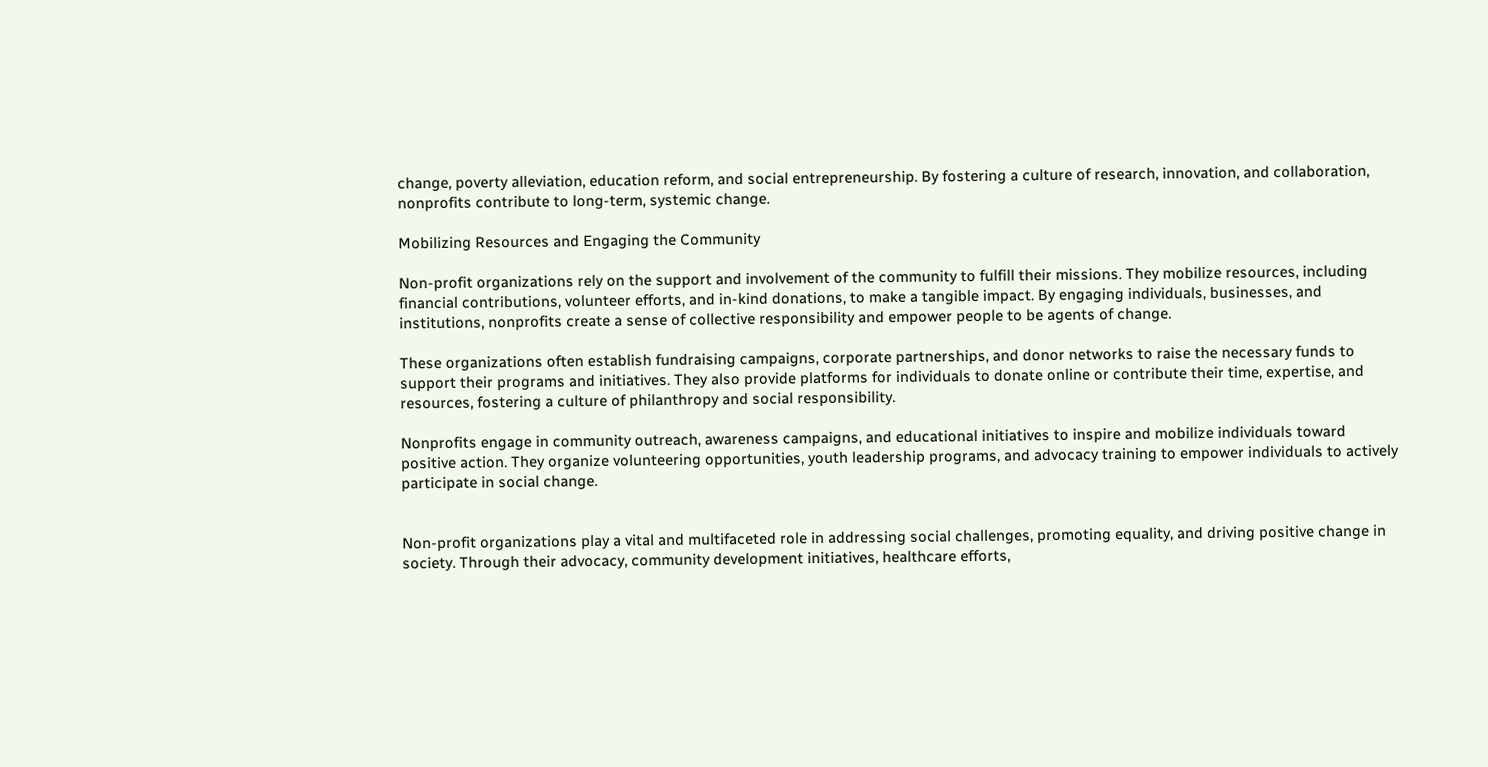change, poverty alleviation, education reform, and social entrepreneurship. By fostering a culture of research, innovation, and collaboration, nonprofits contribute to long-term, systemic change.

Mobilizing Resources and Engaging the Community

Non-profit organizations rely on the support and involvement of the community to fulfill their missions. They mobilize resources, including financial contributions, volunteer efforts, and in-kind donations, to make a tangible impact. By engaging individuals, businesses, and institutions, nonprofits create a sense of collective responsibility and empower people to be agents of change.

These organizations often establish fundraising campaigns, corporate partnerships, and donor networks to raise the necessary funds to support their programs and initiatives. They also provide platforms for individuals to donate online or contribute their time, expertise, and resources, fostering a culture of philanthropy and social responsibility.

Nonprofits engage in community outreach, awareness campaigns, and educational initiatives to inspire and mobilize individuals toward positive action. They organize volunteering opportunities, youth leadership programs, and advocacy training to empower individuals to actively participate in social change.


Non-profit organizations play a vital and multifaceted role in addressing social challenges, promoting equality, and driving positive change in society. Through their advocacy, community development initiatives, healthcare efforts,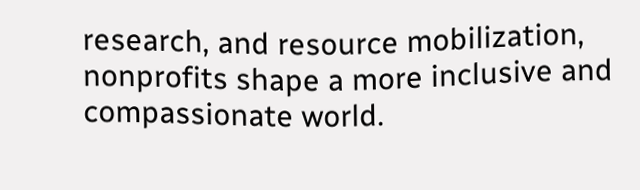research, and resource mobilization, nonprofits shape a more inclusive and compassionate world.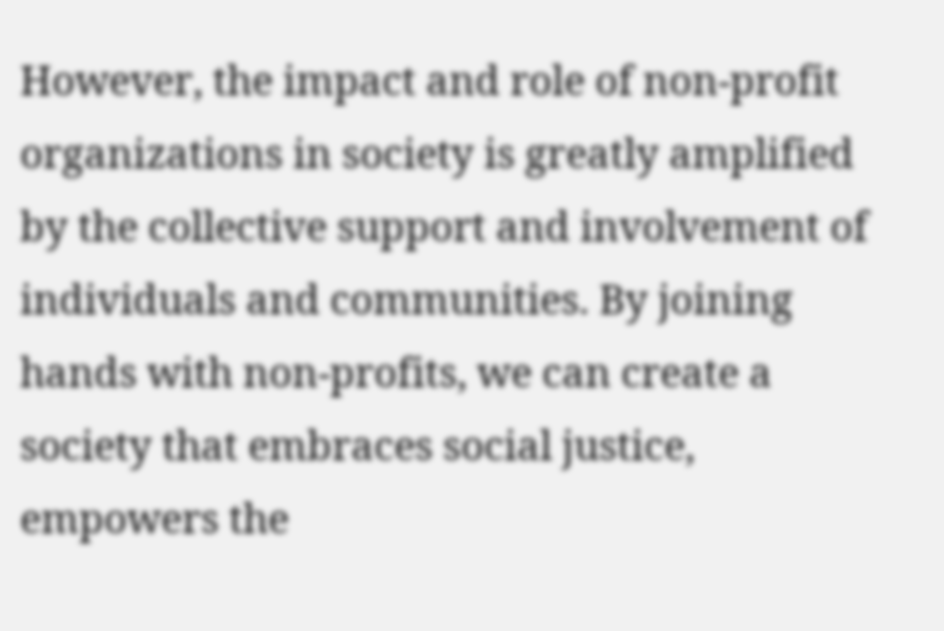However, the impact and role of non-profit organizations in society is greatly amplified by the collective support and involvement of individuals and communities. By joining hands with non-profits, we can create a society that embraces social justice, empowers the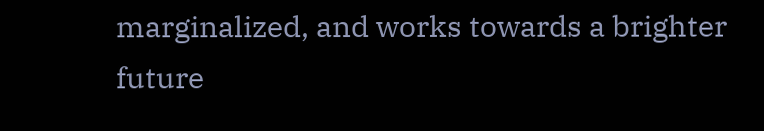marginalized, and works towards a brighter future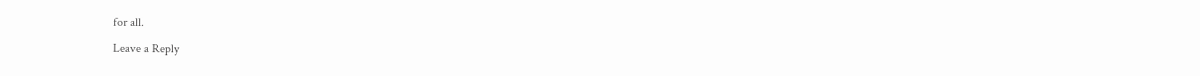for all.

Leave a Reply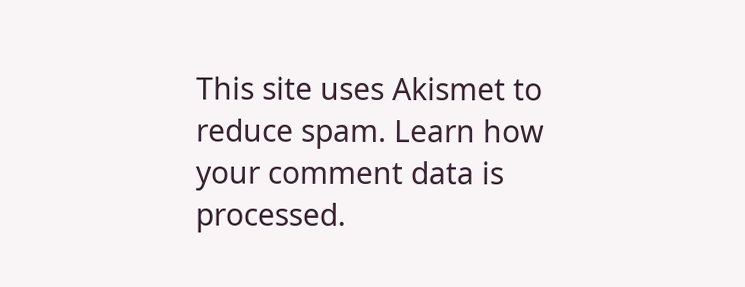This site uses Akismet to reduce spam. Learn how your comment data is processed.